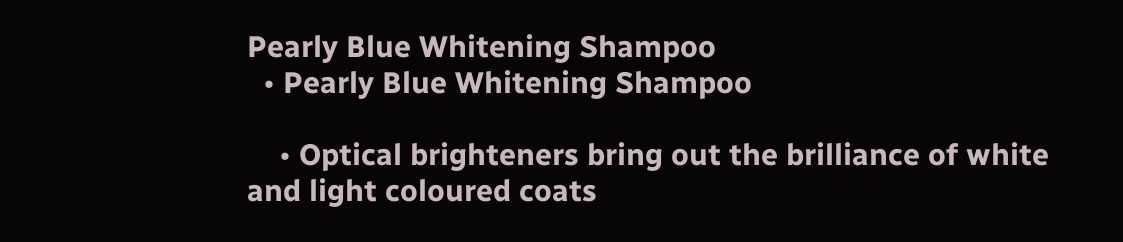Pearly Blue Whitening Shampoo
  • Pearly Blue Whitening Shampoo

    • Optical brighteners bring out the brilliance of white and light coloured coats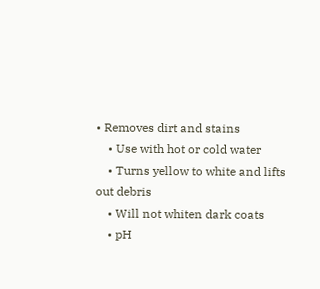• Removes dirt and stains
    • Use with hot or cold water
    • Turns yellow to white and lifts out debris
    • Will not whiten dark coats
    • pH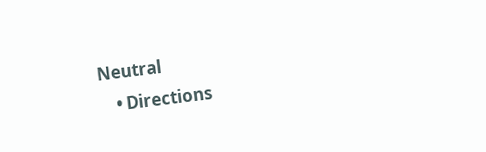Neutral
    • Directions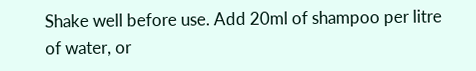Shake well before use. Add 20ml of shampoo per litre of water, or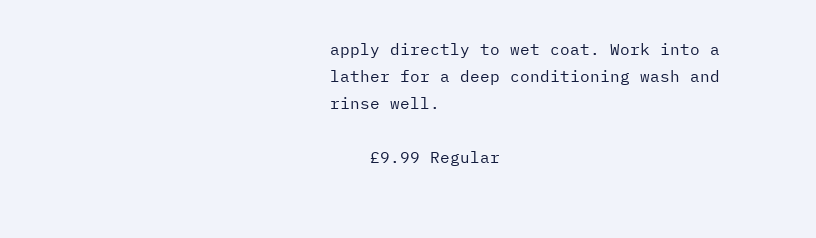apply directly to wet coat. Work into a lather for a deep conditioning wash and rinse well.

    £9.99 Regular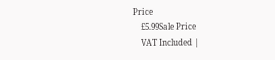Price
    £5.99Sale Price
    VAT Included |